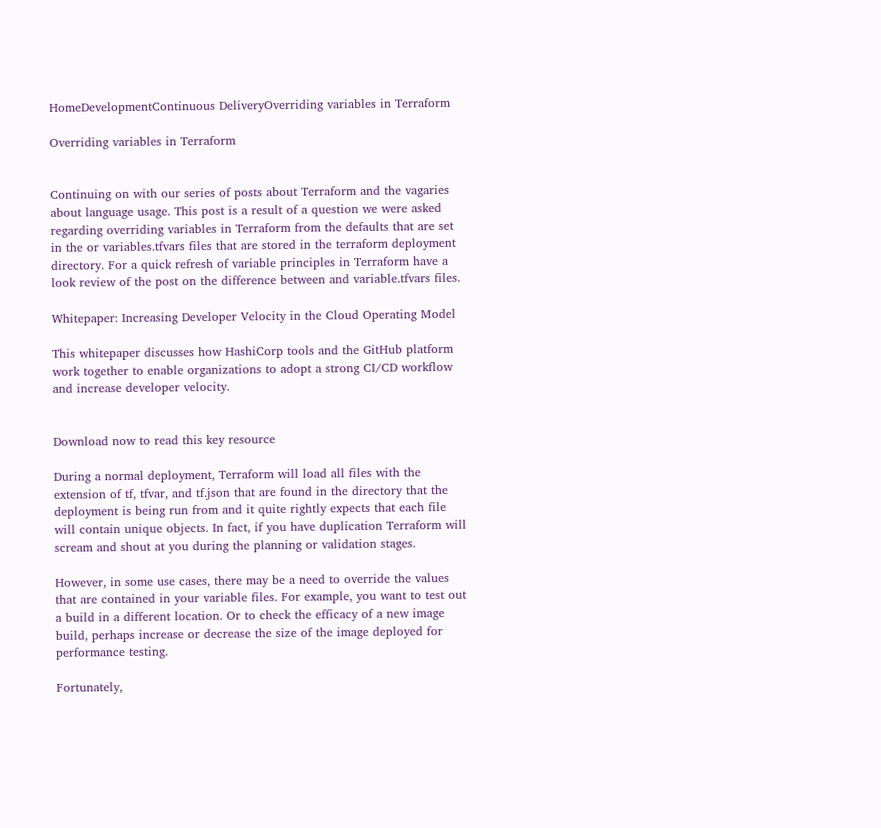HomeDevelopmentContinuous DeliveryOverriding variables in Terraform

Overriding variables in Terraform


Continuing on with our series of posts about Terraform and the vagaries about language usage. This post is a result of a question we were asked regarding overriding variables in Terraform from the defaults that are set in the or variables.tfvars files that are stored in the terraform deployment directory. For a quick refresh of variable principles in Terraform have a look review of the post on the difference between and variable.tfvars files.

Whitepaper: Increasing Developer Velocity in the Cloud Operating Model

This whitepaper discusses how HashiCorp tools and the GitHub platform work together to enable organizations to adopt a strong CI/CD workflow and increase developer velocity.


Download now to read this key resource

During a normal deployment, Terraform will load all files with the extension of tf, tfvar, and tf.json that are found in the directory that the deployment is being run from and it quite rightly expects that each file will contain unique objects. In fact, if you have duplication Terraform will scream and shout at you during the planning or validation stages.

However, in some use cases, there may be a need to override the values that are contained in your variable files. For example, you want to test out a build in a different location. Or to check the efficacy of a new image build, perhaps increase or decrease the size of the image deployed for performance testing.

Fortunately,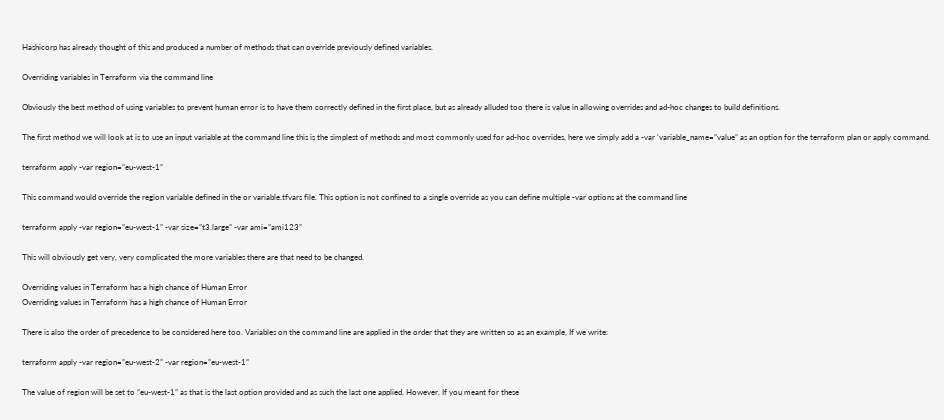Hashicorp has already thought of this and produced a number of methods that can override previously defined variables.

Overriding variables in Terraform via the command line

Obviously the best method of using variables to prevent human error is to have them correctly defined in the first place, but as already alluded too there is value in allowing overrides and ad-hoc changes to build definitions.

The first method we will look at is to use an input variable at the command line this is the simplest of methods and most commonly used for ad-hoc overrides, here we simply add a -var ‘variable_name=”value” as an option for the terraform plan or apply command.

terraform apply -var region=”eu-west-1”

This command would override the region variable defined in the or variable.tfvars file. This option is not confined to a single override as you can define multiple -var options at the command line

terraform apply -var region=”eu-west-1” -var size=”t3.large” -var ami=”ami123”

This will obviously get very, very complicated the more variables there are that need to be changed.

Overriding values in Terraform has a high chance of Human Error
Overriding values in Terraform has a high chance of Human Error

There is also the order of precedence to be considered here too. Variables on the command line are applied in the order that they are written so as an example, If we write:

terraform apply -var region=”eu-west-2” -var region=”eu-west-1”

The value of region will be set to “eu-west-1” as that is the last option provided and as such the last one applied. However, If you meant for these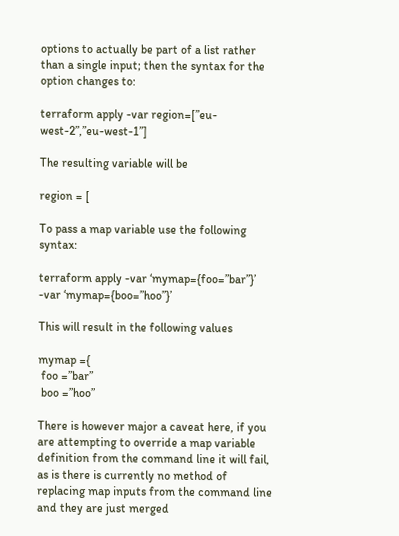options to actually be part of a list rather than a single input; then the syntax for the option changes to:

terraform apply -var region=[”eu-west-2”,”eu-west-1”]

The resulting variable will be

region = [

To pass a map variable use the following syntax:

terraform apply -var ‘mymap={foo=”bar”}’ -var ‘mymap={boo=”hoo”}’

This will result in the following values

mymap ={
 foo =”bar”
 boo =”hoo”

There is however major a caveat here, if you are attempting to override a map variable definition from the command line it will fail, as is there is currently no method of replacing map inputs from the command line and they are just merged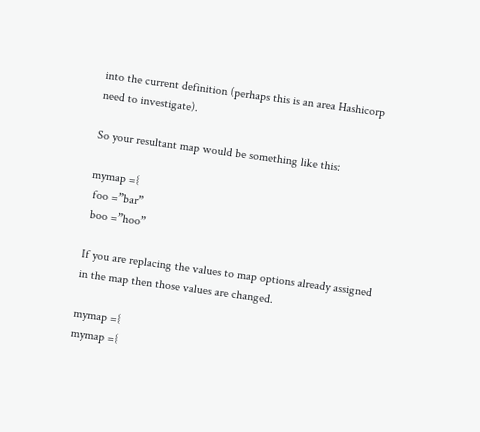into the current definition (perhaps this is an area Hashicorp need to investigate).

So your resultant map would be something like this:

mymap ={
 foo =”bar”
 boo =”hoo”

If you are replacing the values to map options already assigned in the map then those values are changed.

mymap ={
mymap ={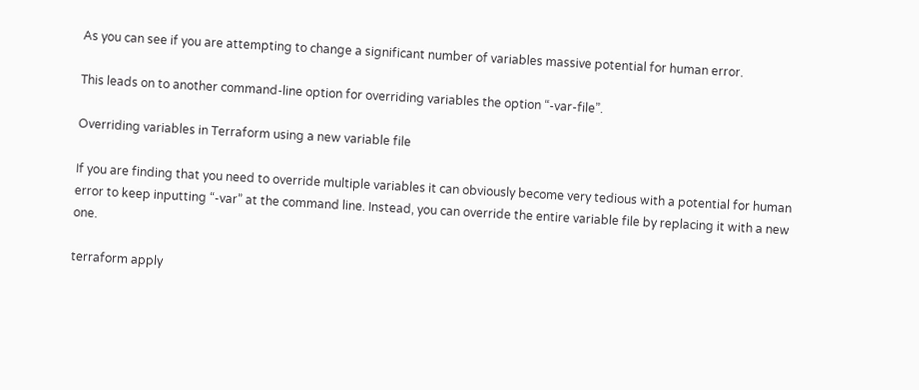As you can see if you are attempting to change a significant number of variables massive potential for human error.

This leads on to another command-line option for overriding variables the option “-var-file”.

Overriding variables in Terraform using a new variable file

If you are finding that you need to override multiple variables it can obviously become very tedious with a potential for human error to keep inputting “-var” at the command line. Instead, you can override the entire variable file by replacing it with a new one.

terraform apply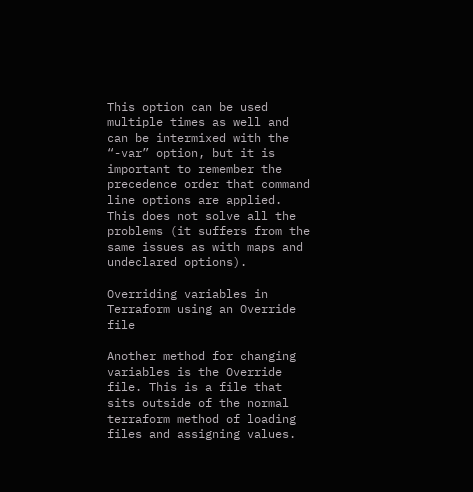This option can be used multiple times as well and can be intermixed with the “-var” option, but it is important to remember the precedence order that command line options are applied. This does not solve all the problems (it suffers from the same issues as with maps and undeclared options).

Overriding variables in Terraform using an Override file

Another method for changing variables is the Override file. This is a file that sits outside of the normal terraform method of loading files and assigning values.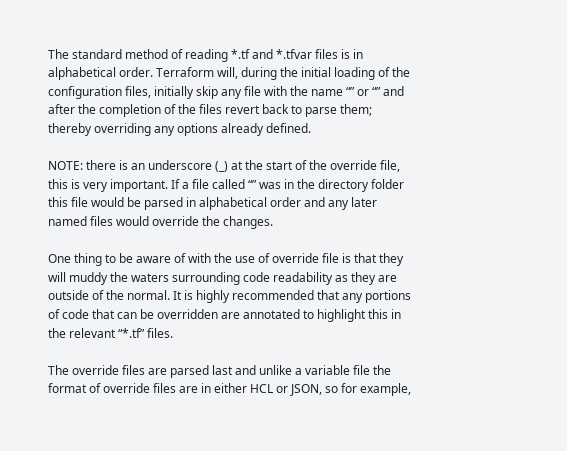The standard method of reading *.tf and *.tfvar files is in alphabetical order. Terraform will, during the initial loading of the configuration files, initially skip any file with the name “” or “” and after the completion of the files revert back to parse them; thereby overriding any options already defined.

NOTE: there is an underscore (_) at the start of the override file, this is very important. If a file called “” was in the directory folder this file would be parsed in alphabetical order and any later named files would override the changes.

One thing to be aware of with the use of override file is that they will muddy the waters surrounding code readability as they are outside of the normal. It is highly recommended that any portions of code that can be overridden are annotated to highlight this in the relevant “*.tf” files.

The override files are parsed last and unlike a variable file the format of override files are in either HCL or JSON, so for example,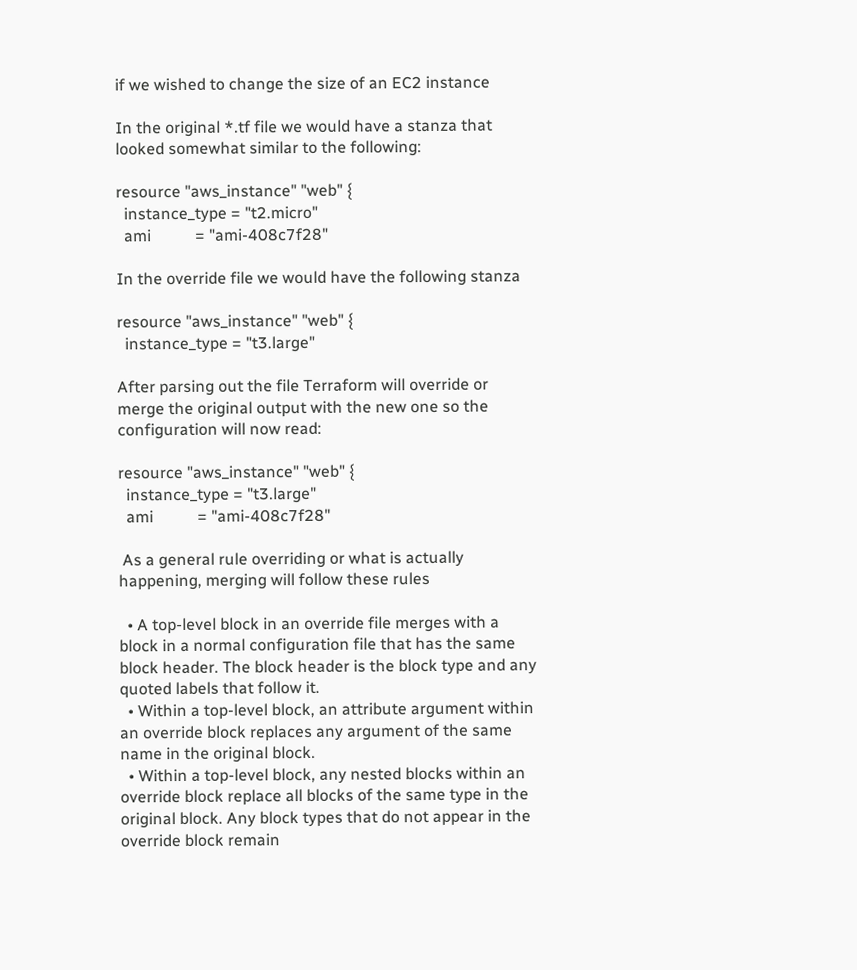if we wished to change the size of an EC2 instance

In the original *.tf file we would have a stanza that looked somewhat similar to the following:

resource "aws_instance" "web" {
  instance_type = "t2.micro"
  ami           = "ami-408c7f28"

In the override file we would have the following stanza

resource "aws_instance" "web" {
  instance_type = "t3.large"

After parsing out the file Terraform will override or merge the original output with the new one so the configuration will now read:

resource "aws_instance" "web" {
  instance_type = "t3.large"
  ami           = "ami-408c7f28"

 As a general rule overriding or what is actually happening, merging will follow these rules

  • A top-level block in an override file merges with a block in a normal configuration file that has the same block header. The block header is the block type and any quoted labels that follow it.
  • Within a top-level block, an attribute argument within an override block replaces any argument of the same name in the original block.
  • Within a top-level block, any nested blocks within an override block replace all blocks of the same type in the original block. Any block types that do not appear in the override block remain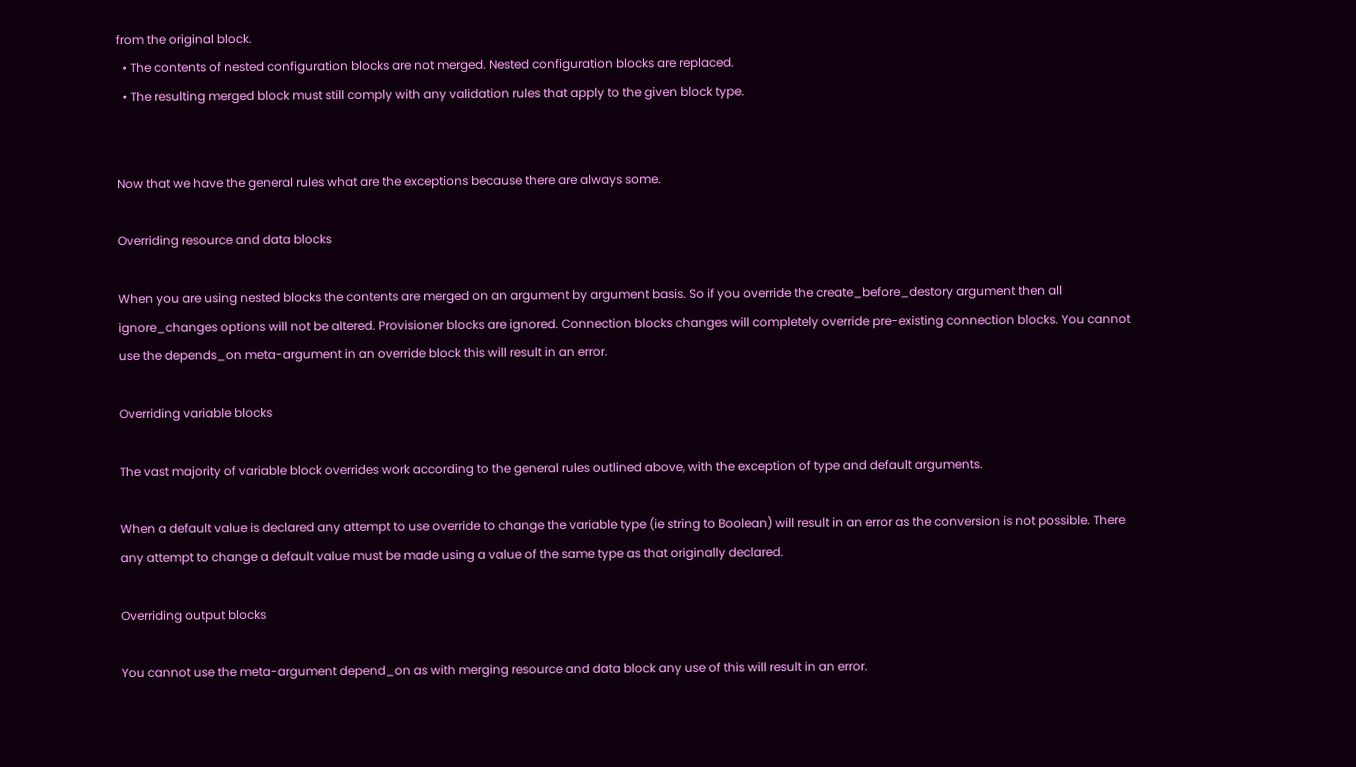from the original block.
  • The contents of nested configuration blocks are not merged. Nested configuration blocks are replaced.
  • The resulting merged block must still comply with any validation rules that apply to the given block type.


Now that we have the general rules what are the exceptions because there are always some.

Overriding resource and data blocks

When you are using nested blocks the contents are merged on an argument by argument basis. So if you override the create_before_destory argument then all ignore_changes options will not be altered. Provisioner blocks are ignored. Connection blocks changes will completely override pre-existing connection blocks. You cannot use the depends_on meta-argument in an override block this will result in an error.

Overriding variable blocks

The vast majority of variable block overrides work according to the general rules outlined above, with the exception of type and default arguments.

When a default value is declared any attempt to use override to change the variable type (ie string to Boolean) will result in an error as the conversion is not possible. There any attempt to change a default value must be made using a value of the same type as that originally declared.

Overriding output blocks

You cannot use the meta-argument depend_on as with merging resource and data block any use of this will result in an error.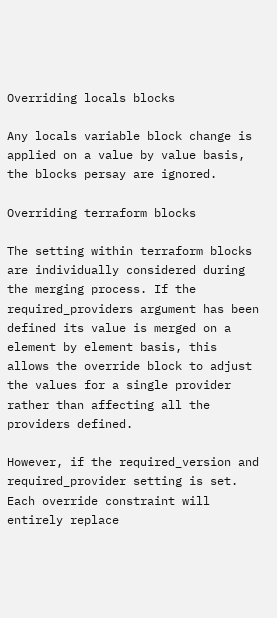Overriding locals blocks

Any locals variable block change is applied on a value by value basis, the blocks persay are ignored.

Overriding terraform blocks

The setting within terraform blocks are individually considered during the merging process. If the required_providers argument has been defined its value is merged on a element by element basis, this allows the override block to adjust the values for a single provider rather than affecting all the providers defined.

However, if the required_version and required_provider setting is set. Each override constraint will entirely replace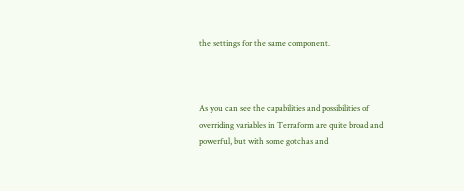the settings for the same component.



As you can see the capabilities and possibilities of overriding variables in Terraform are quite broad and powerful, but with some gotchas and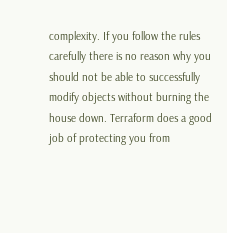complexity. If you follow the rules carefully there is no reason why you should not be able to successfully modify objects without burning the house down. Terraform does a good job of protecting you from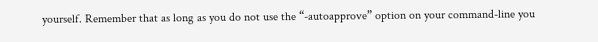yourself. Remember that as long as you do not use the “-autoapprove” option on your command-line you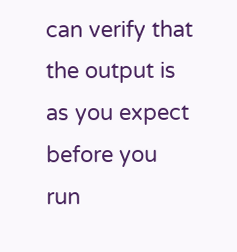can verify that the output is as you expect before you run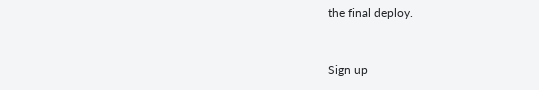the final deploy.


Sign up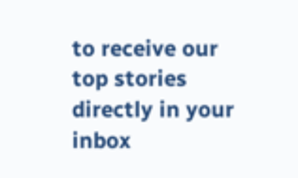to receive our top stories directly in your inbox